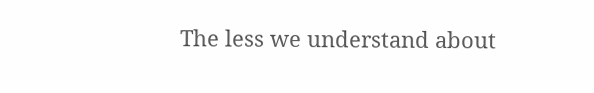The less we understand about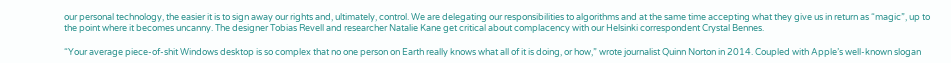our personal technology, the easier it is to sign away our rights and, ultimately, control. We are delegating our responsibilities to algorithms and at the same time accepting what they give us in return as “magic”, up to the point where it becomes uncanny. The designer Tobias Revell and researcher Natalie Kane get critical about complacency with our Helsinki correspondent Crystal Bennes.

“Your average piece-of-shit Windows desktop is so complex that no one person on Earth really knows what all of it is doing, or how,” wrote journalist Quinn Norton in 2014. Coupled with Apple’s well-known slogan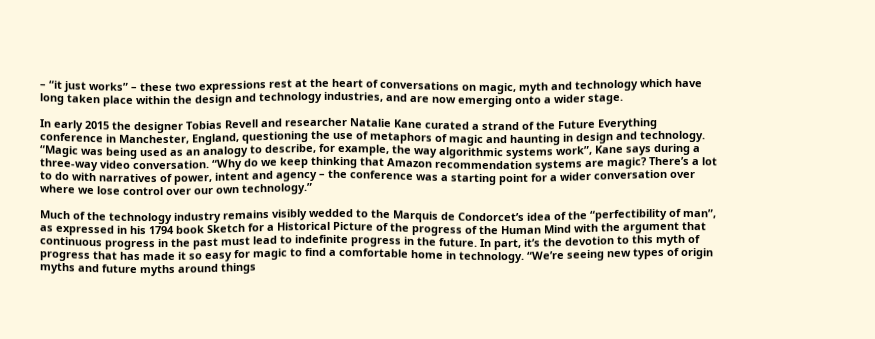– “it just works” – these two expressions rest at the heart of conversations on magic, myth and technology which have long taken place within the design and technology industries, and are now emerging onto a wider stage.

In early 2015 the designer Tobias Revell and researcher Natalie Kane curated a strand of the Future Everything conference in Manchester, England, questioning the use of metaphors of magic and haunting in design and technology. “Magic was being used as an analogy to describe, for example, the way algorithmic systems work”, Kane says during a three-way video conversation. “Why do we keep thinking that Amazon recommendation systems are magic? There’s a lot to do with narratives of power, intent and agency – the conference was a starting point for a wider conversation over where we lose control over our own technology.”

Much of the technology industry remains visibly wedded to the Marquis de Condorcet’s idea of the “perfectibility of man”, as expressed in his 1794 book Sketch for a Historical Picture of the progress of the Human Mind with the argument that continuous progress in the past must lead to indefinite progress in the future. In part, it’s the devotion to this myth of progress that has made it so easy for magic to find a comfortable home in technology. “We’re seeing new types of origin myths and future myths around things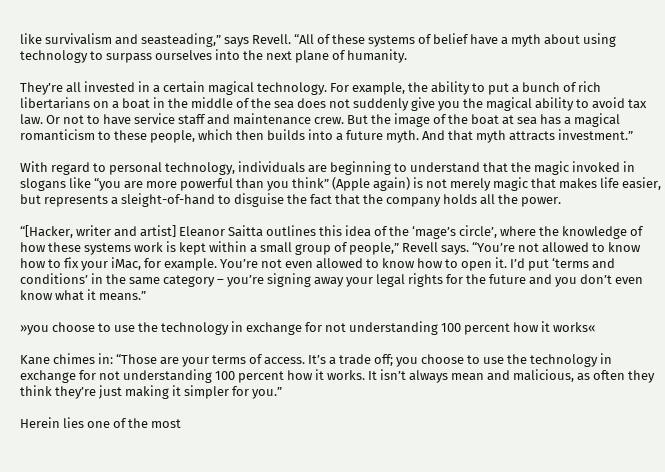like survivalism and seasteading,” says Revell. “All of these systems of belief have a myth about using technology to surpass ourselves into the next plane of humanity.

They’re all invested in a certain magical technology. For example, the ability to put a bunch of rich libertarians on a boat in the middle of the sea does not suddenly give you the magical ability to avoid tax law. Or not to have service staff and maintenance crew. But the image of the boat at sea has a magical romanticism to these people, which then builds into a future myth. And that myth attracts investment.”

With regard to personal technology, individuals are beginning to understand that the magic invoked in slogans like “you are more powerful than you think” (Apple again) is not merely magic that makes life easier, but represents a sleight-of-hand to disguise the fact that the company holds all the power.

“[Hacker, writer and artist] Eleanor Saitta outlines this idea of the ‘mage’s circle’, where the knowledge of how these systems work is kept within a small group of people,” Revell says. “You’re not allowed to know how to fix your iMac, for example. You’re not even allowed to know how to open it. I’d put ‘terms and conditions’ in the same category – you’re signing away your legal rights for the future and you don’t even know what it means.”

»you choose to use the technology in exchange for not understanding 100 percent how it works«

Kane chimes in: “Those are your terms of access. It’s a trade off; you choose to use the technology in exchange for not understanding 100 percent how it works. It isn’t always mean and malicious, as often they think they’re just making it simpler for you.”

Herein lies one of the most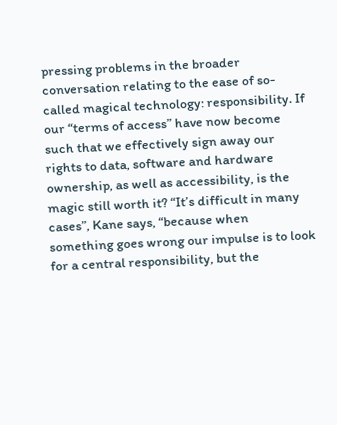pressing problems in the broader conversation relating to the ease of so-called magical technology: responsibility. If our “terms of access” have now become such that we effectively sign away our rights to data, software and hardware ownership, as well as accessibility, is the magic still worth it? “It’s difficult in many cases”, Kane says, “because when something goes wrong our impulse is to look for a central responsibility, but the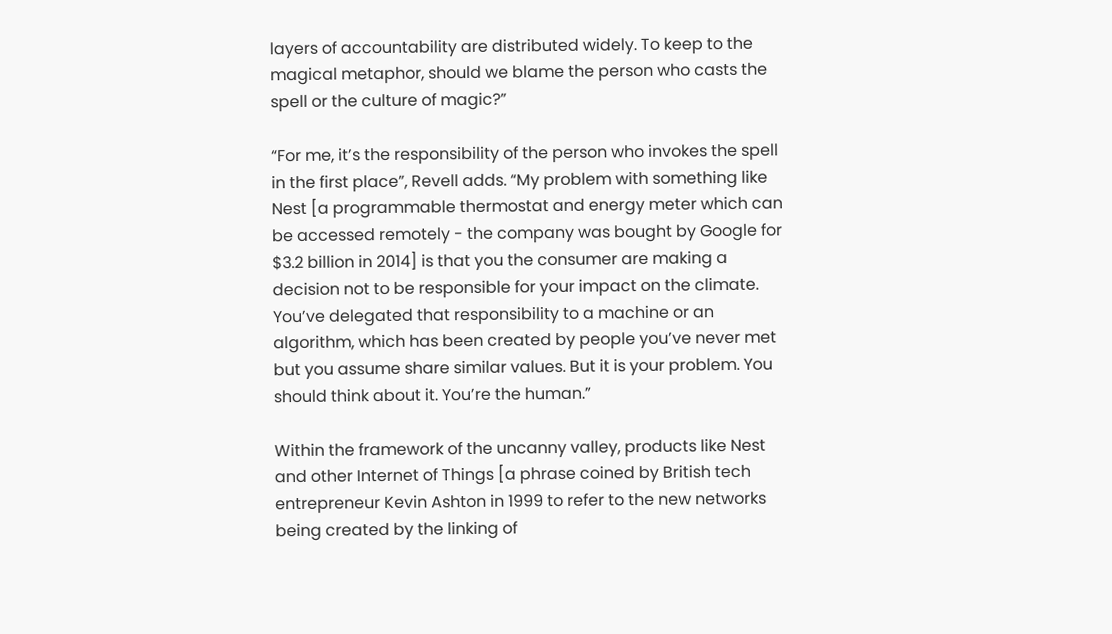layers of accountability are distributed widely. To keep to the magical metaphor, should we blame the person who casts the spell or the culture of magic?”

“For me, it’s the responsibility of the person who invokes the spell in the first place”, Revell adds. “My problem with something like Nest [a programmable thermostat and energy meter which can be accessed remotely - the company was bought by Google for $3.2 billion in 2014] is that you the consumer are making a decision not to be responsible for your impact on the climate. You’ve delegated that responsibility to a machine or an algorithm, which has been created by people you’ve never met but you assume share similar values. But it is your problem. You should think about it. You’re the human.”

Within the framework of the uncanny valley, products like Nest and other Internet of Things [a phrase coined by British tech entrepreneur Kevin Ashton in 1999 to refer to the new networks being created by the linking of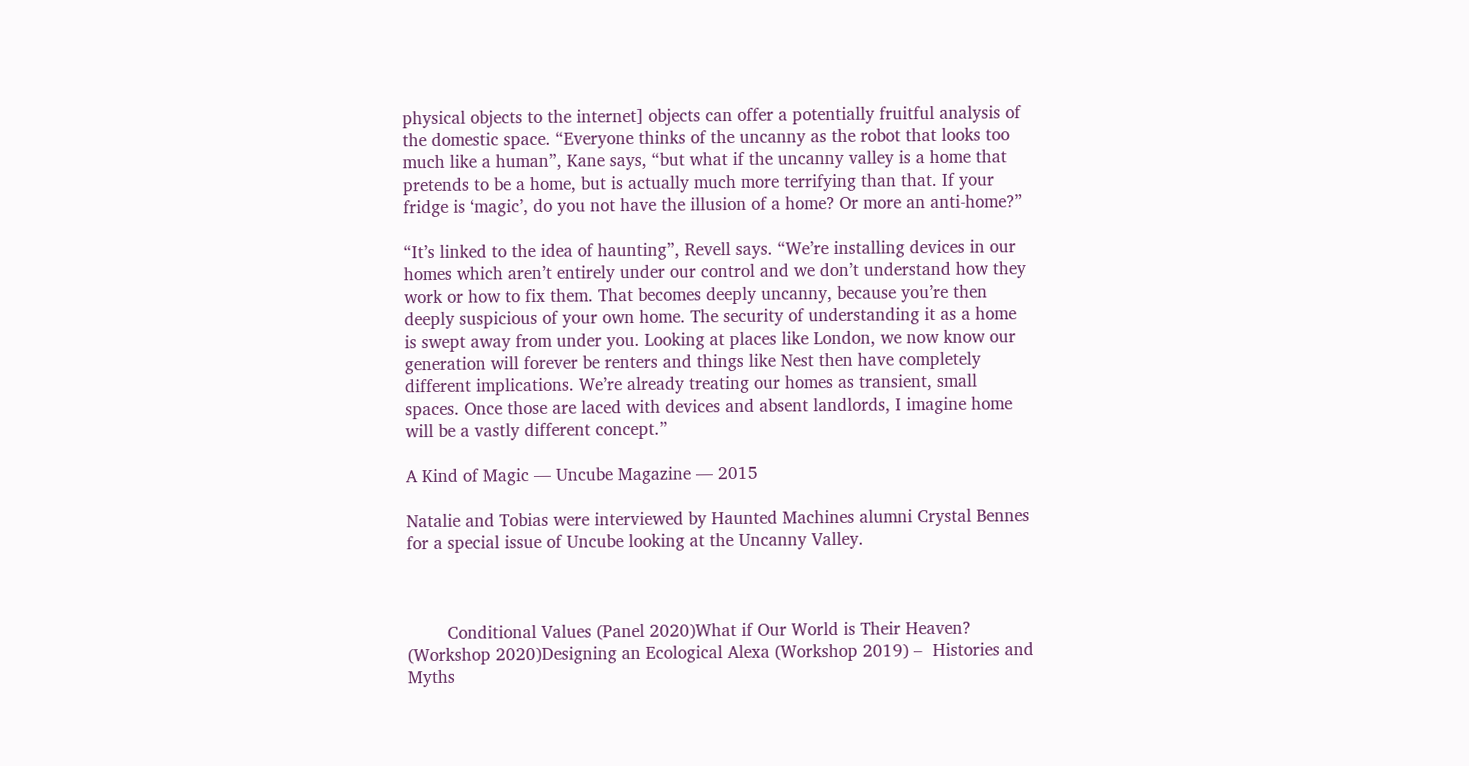physical objects to the internet] objects can offer a potentially fruitful analysis of the domestic space. “Everyone thinks of the uncanny as the robot that looks too much like a human”, Kane says, “but what if the uncanny valley is a home that pretends to be a home, but is actually much more terrifying than that. If your fridge is ‘magic’, do you not have the illusion of a home? Or more an anti-home?”

“It’s linked to the idea of haunting”, Revell says. “We’re installing devices in our homes which aren’t entirely under our control and we don’t understand how they work or how to fix them. That becomes deeply uncanny, because you’re then deeply suspicious of your own home. The security of understanding it as a home is swept away from under you. Looking at places like London, we now know our generation will forever be renters and things like Nest then have completely different implications. We’re already treating our homes as transient, small spaces. Once those are laced with devices and absent landlords, I imagine home will be a vastly different concept.”

A Kind of Magic — Uncube Magazine — 2015

Natalie and Tobias were interviewed by Haunted Machines alumni Crystal Bennes for a special issue of Uncube looking at the Uncanny Valley.



        Conditional Values (Panel 2020)What if Our World is Their Heaven? (Workshop 2020)Designing an Ecological Alexa (Workshop 2019) –  Histories and Myths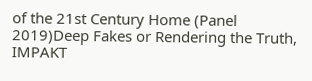of the 21st Century Home (Panel 2019)Deep Fakes or Rendering the Truth, IMPAKT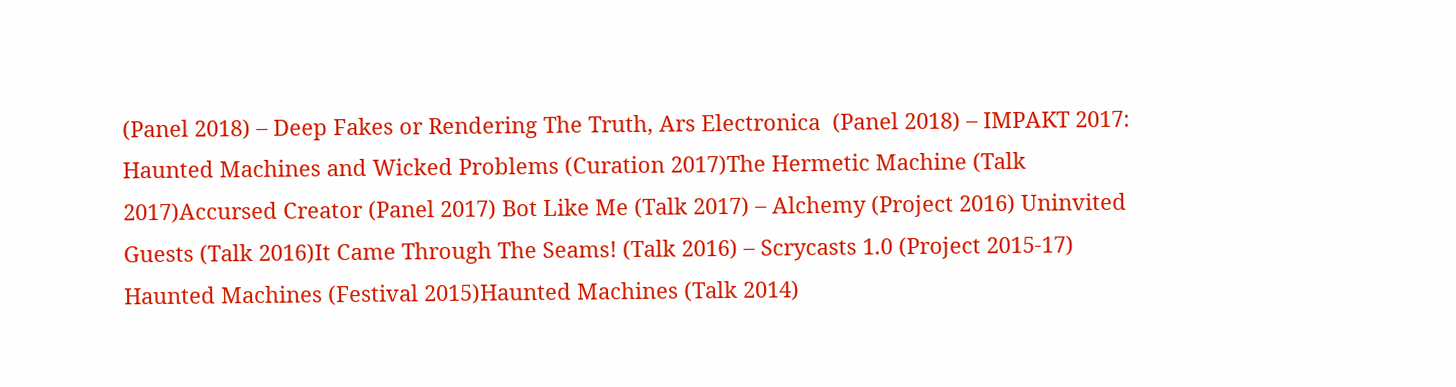(Panel 2018) – Deep Fakes or Rendering The Truth, Ars Electronica  (Panel 2018) – IMPAKT 2017: Haunted Machines and Wicked Problems (Curation 2017)The Hermetic Machine (Talk 2017)Accursed Creator (Panel 2017) Bot Like Me (Talk 2017) – Alchemy (Project 2016) Uninvited Guests (Talk 2016)It Came Through The Seams! (Talk 2016) – Scrycasts 1.0 (Project 2015-17) Haunted Machines (Festival 2015)Haunted Machines (Talk 2014)